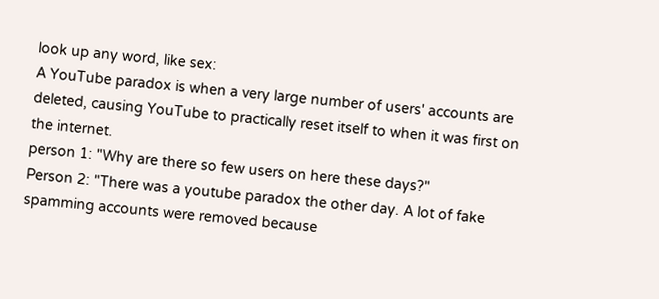look up any word, like sex:
A YouTube paradox is when a very large number of users' accounts are deleted, causing YouTube to practically reset itself to when it was first on the internet.
person 1: "Why are there so few users on here these days?"
Person 2: "There was a youtube paradox the other day. A lot of fake spamming accounts were removed because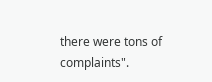there were tons of complaints".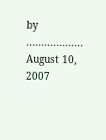by ................... August 10, 2007